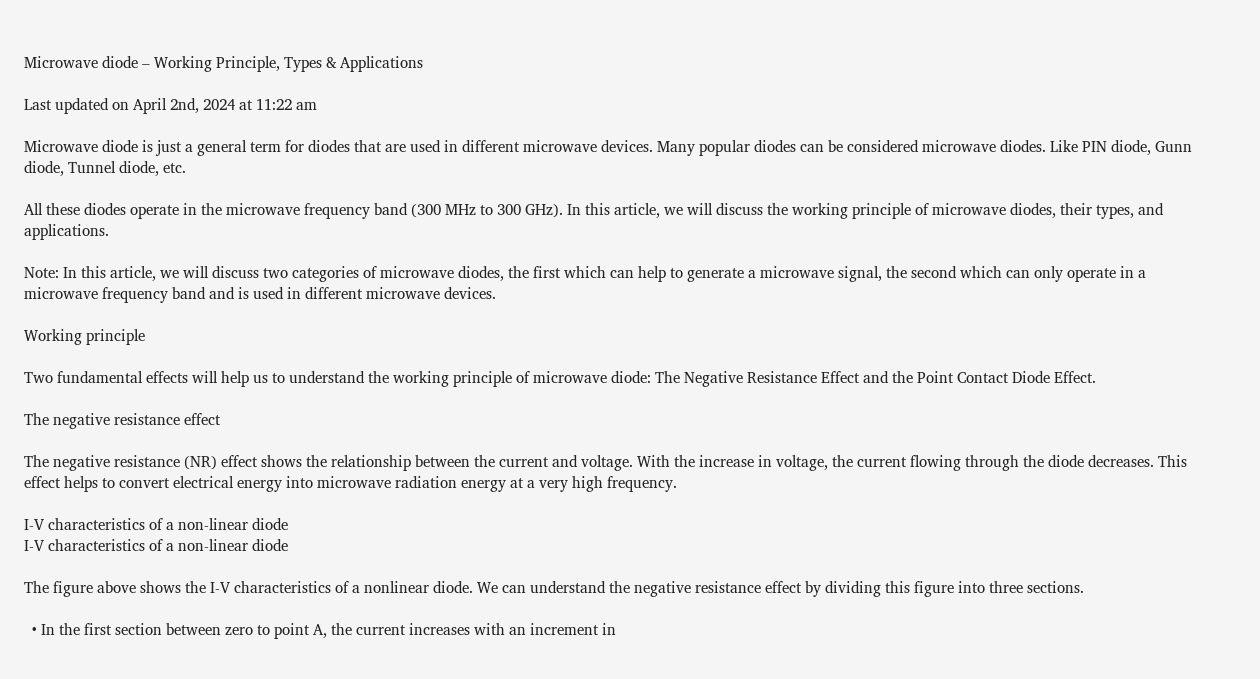Microwave diode – Working Principle, Types & Applications

Last updated on April 2nd, 2024 at 11:22 am

Microwave diode is just a general term for diodes that are used in different microwave devices. Many popular diodes can be considered microwave diodes. Like PIN diode, Gunn diode, Tunnel diode, etc.

All these diodes operate in the microwave frequency band (300 MHz to 300 GHz). In this article, we will discuss the working principle of microwave diodes, their types, and applications.

Note: In this article, we will discuss two categories of microwave diodes, the first which can help to generate a microwave signal, the second which can only operate in a microwave frequency band and is used in different microwave devices.

Working principle

Two fundamental effects will help us to understand the working principle of microwave diode: The Negative Resistance Effect and the Point Contact Diode Effect.

The negative resistance effect

The negative resistance (NR) effect shows the relationship between the current and voltage. With the increase in voltage, the current flowing through the diode decreases. This effect helps to convert electrical energy into microwave radiation energy at a very high frequency.

I-V characteristics of a non-linear diode
I-V characteristics of a non-linear diode

The figure above shows the I-V characteristics of a nonlinear diode. We can understand the negative resistance effect by dividing this figure into three sections.

  • In the first section between zero to point A, the current increases with an increment in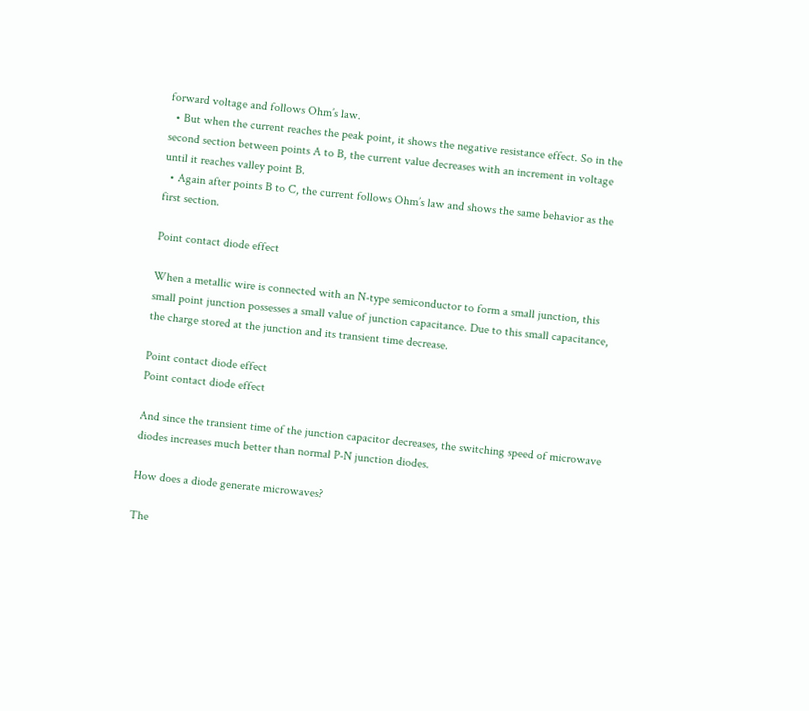forward voltage and follows Ohm’s law.
  • But when the current reaches the peak point, it shows the negative resistance effect. So in the second section between points A to B, the current value decreases with an increment in voltage until it reaches valley point B.
  • Again after points B to C, the current follows Ohm’s law and shows the same behavior as the first section.

Point contact diode effect

When a metallic wire is connected with an N-type semiconductor to form a small junction, this small point junction possesses a small value of junction capacitance. Due to this small capacitance, the charge stored at the junction and its transient time decrease.

Point contact diode effect
Point contact diode effect

And since the transient time of the junction capacitor decreases, the switching speed of microwave diodes increases much better than normal P-N junction diodes.

How does a diode generate microwaves?

The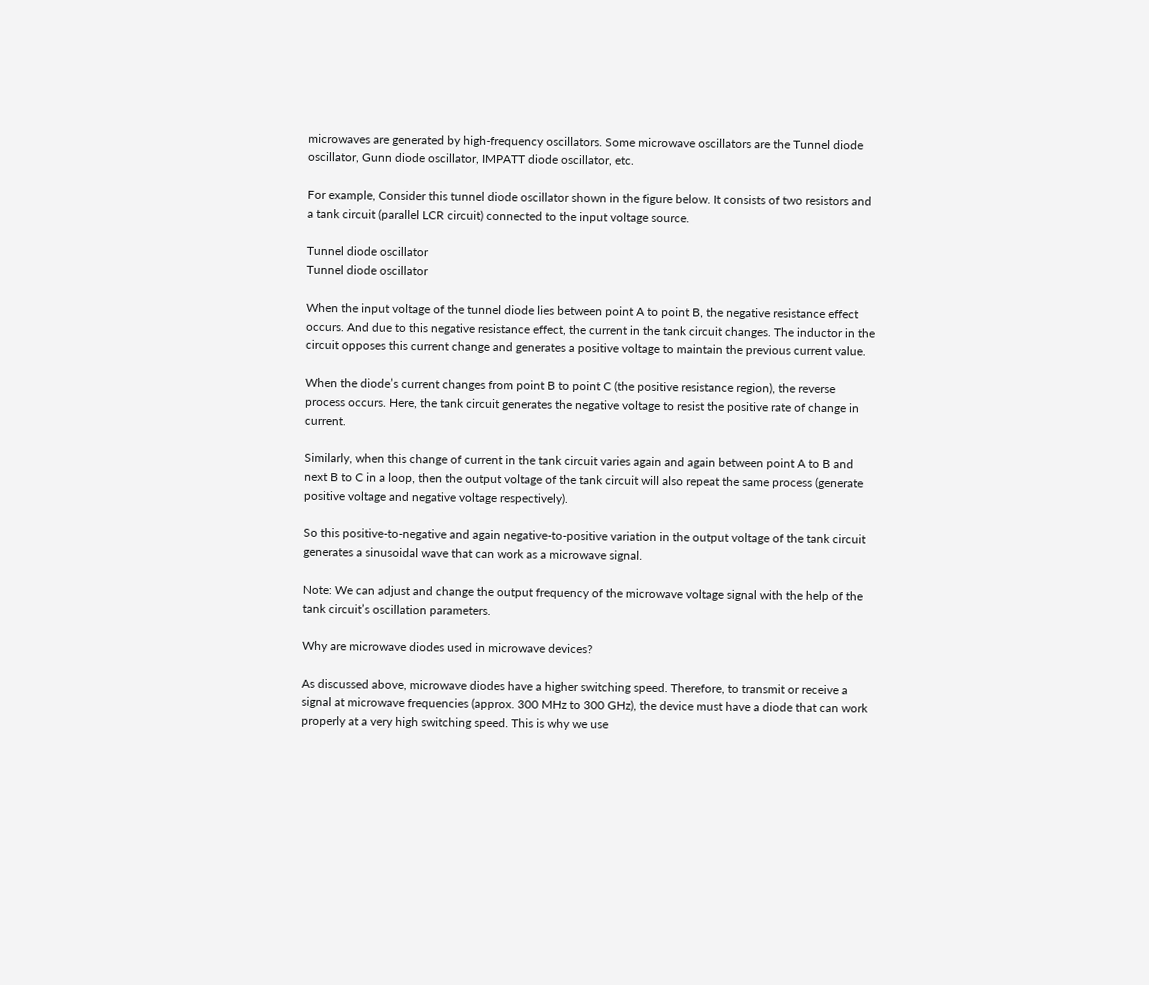microwaves are generated by high-frequency oscillators. Some microwave oscillators are the Tunnel diode oscillator, Gunn diode oscillator, IMPATT diode oscillator, etc.

For example, Consider this tunnel diode oscillator shown in the figure below. It consists of two resistors and a tank circuit (parallel LCR circuit) connected to the input voltage source.

Tunnel diode oscillator
Tunnel diode oscillator

When the input voltage of the tunnel diode lies between point A to point B, the negative resistance effect occurs. And due to this negative resistance effect, the current in the tank circuit changes. The inductor in the circuit opposes this current change and generates a positive voltage to maintain the previous current value.

When the diode’s current changes from point B to point C (the positive resistance region), the reverse process occurs. Here, the tank circuit generates the negative voltage to resist the positive rate of change in current.

Similarly, when this change of current in the tank circuit varies again and again between point A to B and next B to C in a loop, then the output voltage of the tank circuit will also repeat the same process (generate positive voltage and negative voltage respectively).

So this positive-to-negative and again negative-to-positive variation in the output voltage of the tank circuit generates a sinusoidal wave that can work as a microwave signal.

Note: We can adjust and change the output frequency of the microwave voltage signal with the help of the tank circuit’s oscillation parameters.

Why are microwave diodes used in microwave devices?

As discussed above, microwave diodes have a higher switching speed. Therefore, to transmit or receive a signal at microwave frequencies (approx. 300 MHz to 300 GHz), the device must have a diode that can work properly at a very high switching speed. This is why we use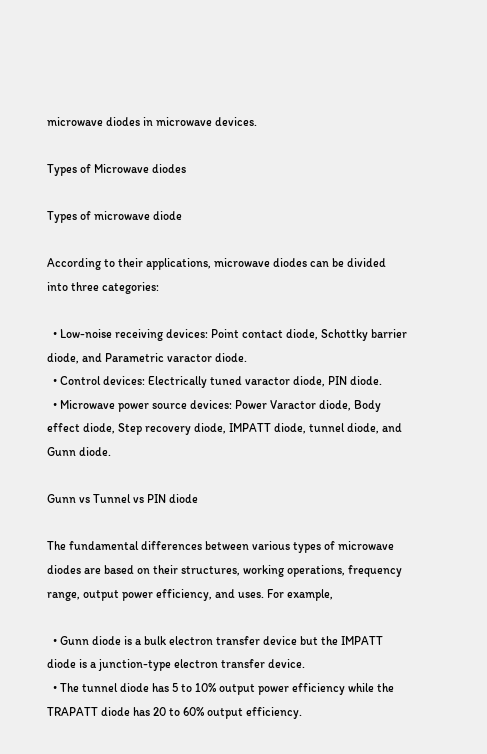microwave diodes in microwave devices.

Types of Microwave diodes

Types of microwave diode

According to their applications, microwave diodes can be divided into three categories:

  • Low-noise receiving devices: Point contact diode, Schottky barrier diode, and Parametric varactor diode.
  • Control devices: Electrically tuned varactor diode, PIN diode.
  • Microwave power source devices: Power Varactor diode, Body effect diode, Step recovery diode, IMPATT diode, tunnel diode, and Gunn diode.

Gunn vs Tunnel vs PIN diode

The fundamental differences between various types of microwave diodes are based on their structures, working operations, frequency range, output power efficiency, and uses. For example,

  • Gunn diode is a bulk electron transfer device but the IMPATT diode is a junction-type electron transfer device.
  • The tunnel diode has 5 to 10% output power efficiency while the TRAPATT diode has 20 to 60% output efficiency.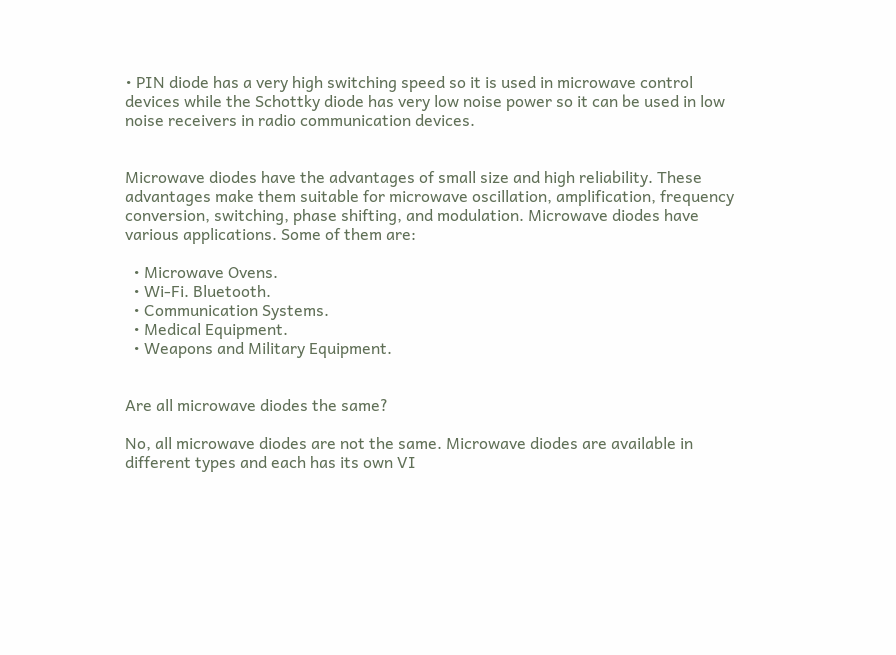• PIN diode has a very high switching speed so it is used in microwave control devices while the Schottky diode has very low noise power so it can be used in low noise receivers in radio communication devices.


Microwave diodes have the advantages of small size and high reliability. These advantages make them suitable for microwave oscillation, amplification, frequency conversion, switching, phase shifting, and modulation. Microwave diodes have various applications. Some of them are:

  • Microwave Ovens.
  • Wi-Fi. Bluetooth.
  • Communication Systems.
  • Medical Equipment.
  • Weapons and Military Equipment.


Are all microwave diodes the same?

No, all microwave diodes are not the same. Microwave diodes are available in different types and each has its own VI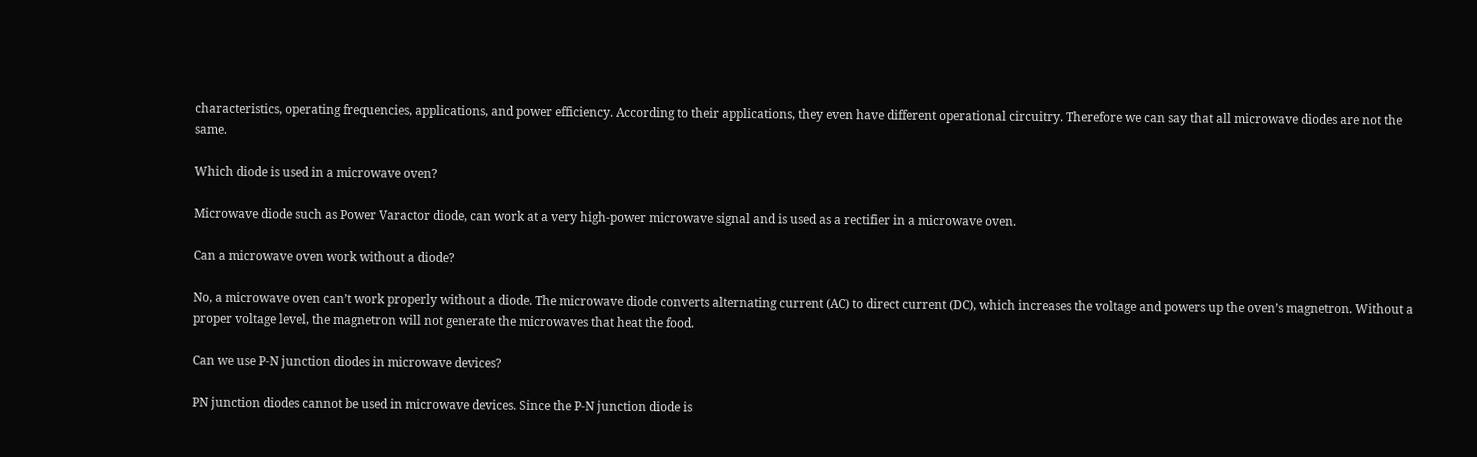characteristics, operating frequencies, applications, and power efficiency. According to their applications, they even have different operational circuitry. Therefore we can say that all microwave diodes are not the same.

Which diode is used in a microwave oven?

Microwave diode such as Power Varactor diode, can work at a very high-power microwave signal and is used as a rectifier in a microwave oven.

Can a microwave oven work without a diode?

No, a microwave oven can’t work properly without a diode. The microwave diode converts alternating current (AC) to direct current (DC), which increases the voltage and powers up the oven’s magnetron. Without a proper voltage level, the magnetron will not generate the microwaves that heat the food.

Can we use P-N junction diodes in microwave devices?

PN junction diodes cannot be used in microwave devices. Since the P-N junction diode is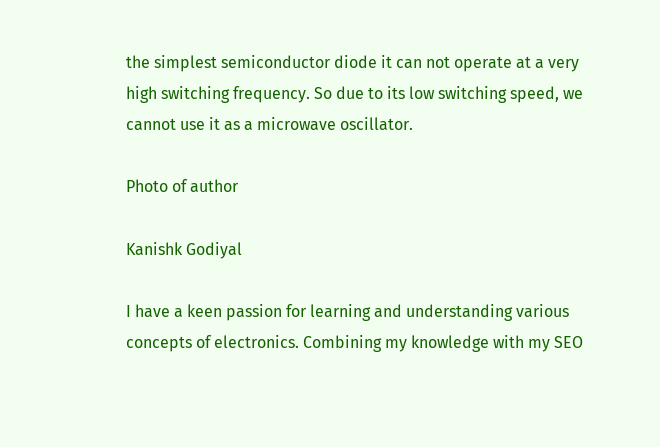the simplest semiconductor diode it can not operate at a very high switching frequency. So due to its low switching speed, we cannot use it as a microwave oscillator.

Photo of author

Kanishk Godiyal

I have a keen passion for learning and understanding various concepts of electronics. Combining my knowledge with my SEO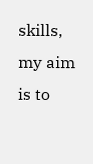skills, my aim is to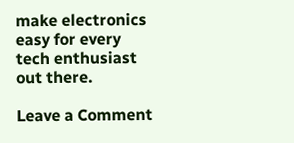make electronics easy for every tech enthusiast out there.

Leave a Comment